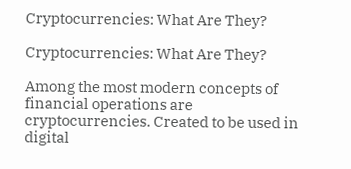Cryptocurrencies: What Are They?

Cryptocurrencies: What Are They?

Among the most modern concepts of financial operations are cryptocurrencies. Created to be used in digital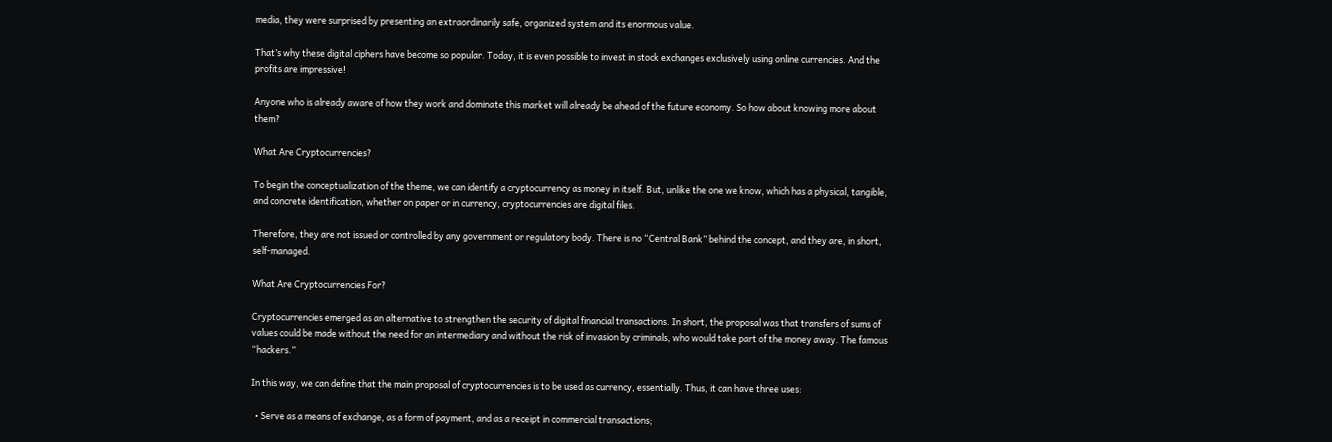media, they were surprised by presenting an extraordinarily safe, organized system and its enormous value.

That’s why these digital ciphers have become so popular. Today, it is even possible to invest in stock exchanges exclusively using online currencies. And the profits are impressive!

Anyone who is already aware of how they work and dominate this market will already be ahead of the future economy. So how about knowing more about them?

What Are Cryptocurrencies?

To begin the conceptualization of the theme, we can identify a cryptocurrency as money in itself. But, unlike the one we know, which has a physical, tangible, and concrete identification, whether on paper or in currency, cryptocurrencies are digital files.

Therefore, they are not issued or controlled by any government or regulatory body. There is no “Central Bank” behind the concept, and they are, in short, self-managed.

What Are Cryptocurrencies For?

Cryptocurrencies emerged as an alternative to strengthen the security of digital financial transactions. In short, the proposal was that transfers of sums of values could be made without the need for an intermediary and without the risk of invasion by criminals, who would take part of the money away. The famous “hackers.”

In this way, we can define that the main proposal of cryptocurrencies is to be used as currency, essentially. Thus, it can have three uses:

  • Serve as a means of exchange, as a form of payment, and as a receipt in commercial transactions;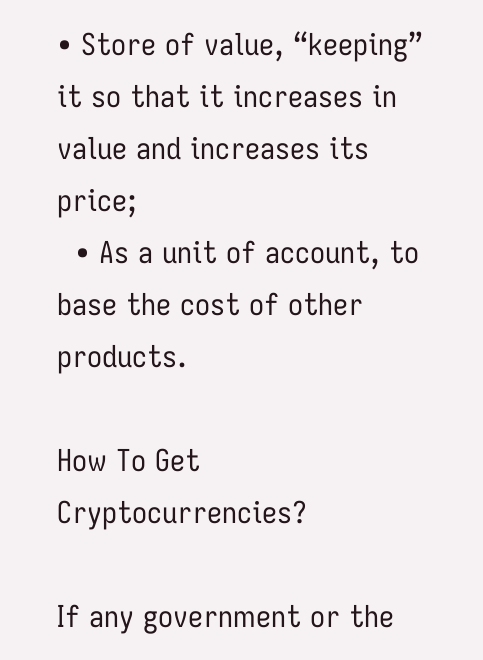• Store of value, “keeping” it so that it increases in value and increases its price;
  • As a unit of account, to base the cost of other products.

How To Get Cryptocurrencies?

If any government or the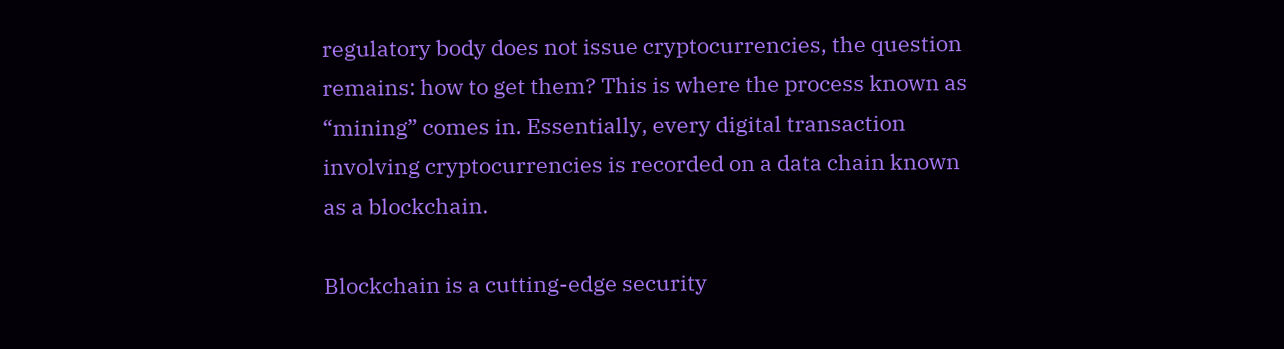regulatory body does not issue cryptocurrencies, the question remains: how to get them? This is where the process known as “mining” comes in. Essentially, every digital transaction involving cryptocurrencies is recorded on a data chain known as a blockchain.

Blockchain is a cutting-edge security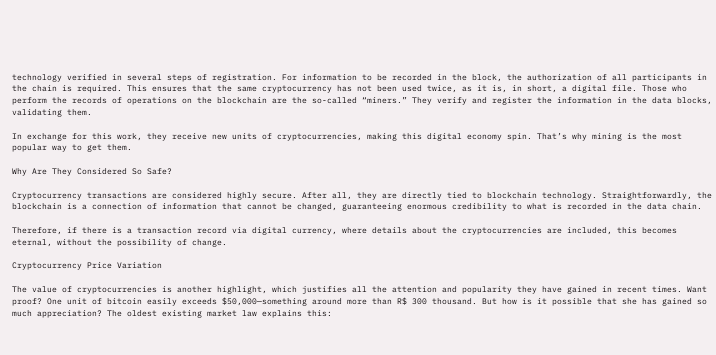technology verified in several steps of registration. For information to be recorded in the block, the authorization of all participants in the chain is required. This ensures that the same cryptocurrency has not been used twice, as it is, in short, a digital file. Those who perform the records of operations on the blockchain are the so-called “miners.” They verify and register the information in the data blocks, validating them.

In exchange for this work, they receive new units of cryptocurrencies, making this digital economy spin. That’s why mining is the most popular way to get them.

Why Are They Considered So Safe?

Cryptocurrency transactions are considered highly secure. After all, they are directly tied to blockchain technology. Straightforwardly, the blockchain is a connection of information that cannot be changed, guaranteeing enormous credibility to what is recorded in the data chain.

Therefore, if there is a transaction record via digital currency, where details about the cryptocurrencies are included, this becomes eternal, without the possibility of change.

Cryptocurrency Price Variation

The value of cryptocurrencies is another highlight, which justifies all the attention and popularity they have gained in recent times. Want proof? One unit of bitcoin easily exceeds $50,000—something around more than R$ 300 thousand. But how is it possible that she has gained so much appreciation? The oldest existing market law explains this: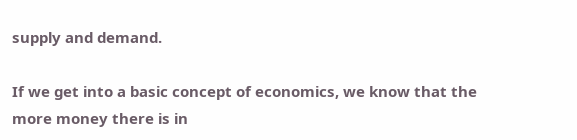supply and demand.

If we get into a basic concept of economics, we know that the more money there is in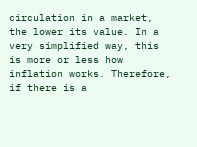circulation in a market, the lower its value. In a very simplified way, this is more or less how inflation works. Therefore, if there is a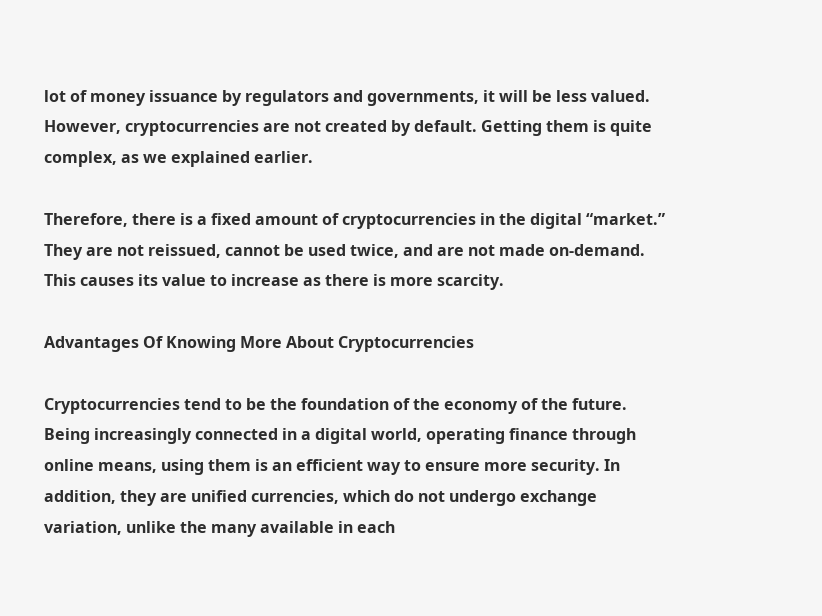lot of money issuance by regulators and governments, it will be less valued. However, cryptocurrencies are not created by default. Getting them is quite complex, as we explained earlier.

Therefore, there is a fixed amount of cryptocurrencies in the digital “market.” They are not reissued, cannot be used twice, and are not made on-demand. This causes its value to increase as there is more scarcity.

Advantages Of Knowing More About Cryptocurrencies

Cryptocurrencies tend to be the foundation of the economy of the future. Being increasingly connected in a digital world, operating finance through online means, using them is an efficient way to ensure more security. In addition, they are unified currencies, which do not undergo exchange variation, unlike the many available in each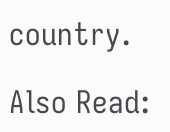country.

Also Read: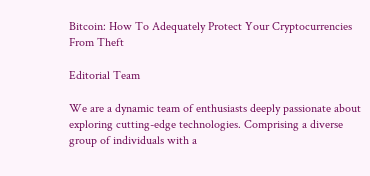Bitcoin: How To Adequately Protect Your Cryptocurrencies From Theft

Editorial Team

We are a dynamic team of enthusiasts deeply passionate about exploring cutting-edge technologies. Comprising a diverse group of individuals with a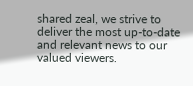shared zeal, we strive to deliver the most up-to-date and relevant news to our valued viewers.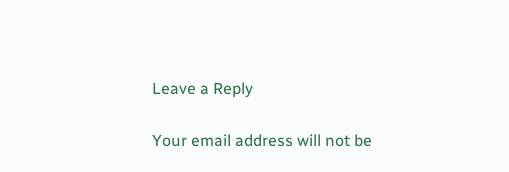Leave a Reply

Your email address will not be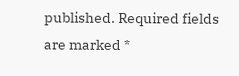published. Required fields are marked *